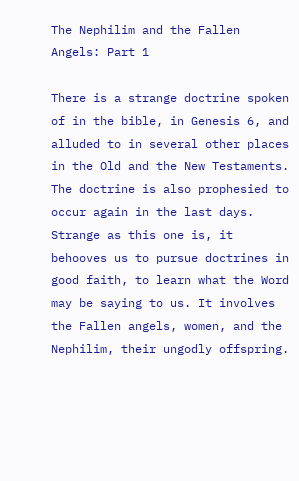The Nephilim and the Fallen Angels: Part 1

There is a strange doctrine spoken of in the bible, in Genesis 6, and alluded to in several other places in the Old and the New Testaments. The doctrine is also prophesied to occur again in the last days. Strange as this one is, it behooves us to pursue doctrines in good faith, to learn what the Word may be saying to us. It involves the Fallen angels, women, and the Nephilim, their ungodly offspring.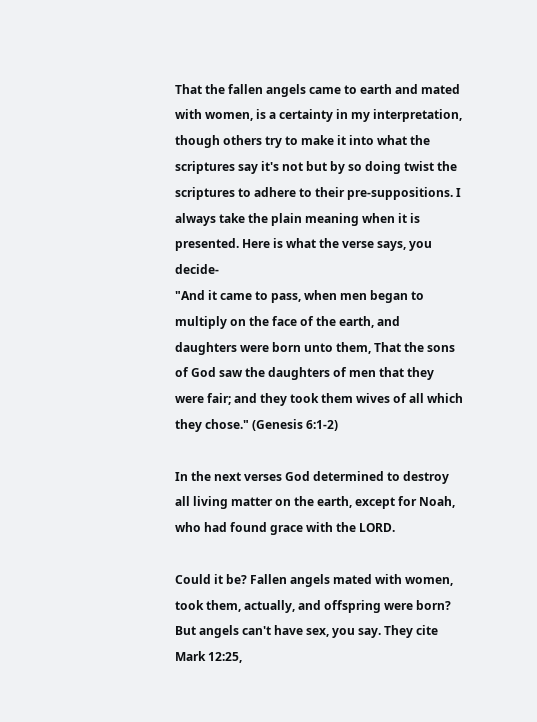That the fallen angels came to earth and mated with women, is a certainty in my interpretation, though others try to make it into what the scriptures say it's not but by so doing twist the scriptures to adhere to their pre-suppositions. I always take the plain meaning when it is presented. Here is what the verse says, you decide-
"And it came to pass, when men began to multiply on the face of the earth, and daughters were born unto them, That the sons of God saw the daughters of men that they were fair; and they took them wives of all which they chose." (Genesis 6:1-2)

In the next verses God determined to destroy all living matter on the earth, except for Noah, who had found grace with the LORD.

Could it be? Fallen angels mated with women, took them, actually, and offspring were born? But angels can't have sex, you say. They cite Mark 12:25,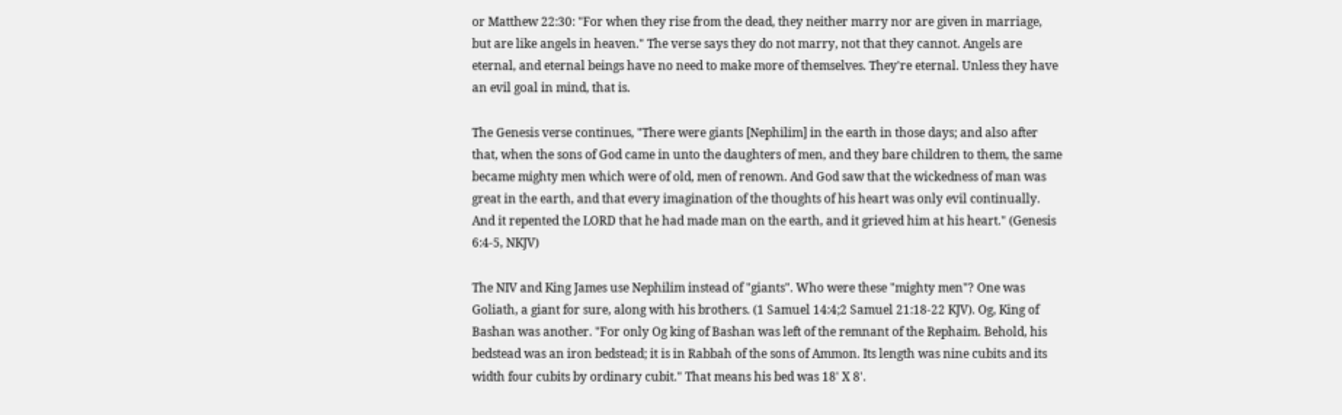or Matthew 22:30: "For when they rise from the dead, they neither marry nor are given in marriage, but are like angels in heaven." The verse says they do not marry, not that they cannot. Angels are eternal, and eternal beings have no need to make more of themselves. They're eternal. Unless they have an evil goal in mind, that is.

The Genesis verse continues, "There were giants [Nephilim] in the earth in those days; and also after that, when the sons of God came in unto the daughters of men, and they bare children to them, the same became mighty men which were of old, men of renown. And God saw that the wickedness of man was great in the earth, and that every imagination of the thoughts of his heart was only evil continually. And it repented the LORD that he had made man on the earth, and it grieved him at his heart." (Genesis 6:4-5, NKJV)

The NIV and King James use Nephilim instead of "giants". Who were these "mighty men"? One was Goliath, a giant for sure, along with his brothers. (1 Samuel 14:4;2 Samuel 21:18-22 KJV). Og, King of Bashan was another. "For only Og king of Bashan was left of the remnant of the Rephaim. Behold, his bedstead was an iron bedstead; it is in Rabbah of the sons of Ammon. Its length was nine cubits and its width four cubits by ordinary cubit." That means his bed was 18' X 8'.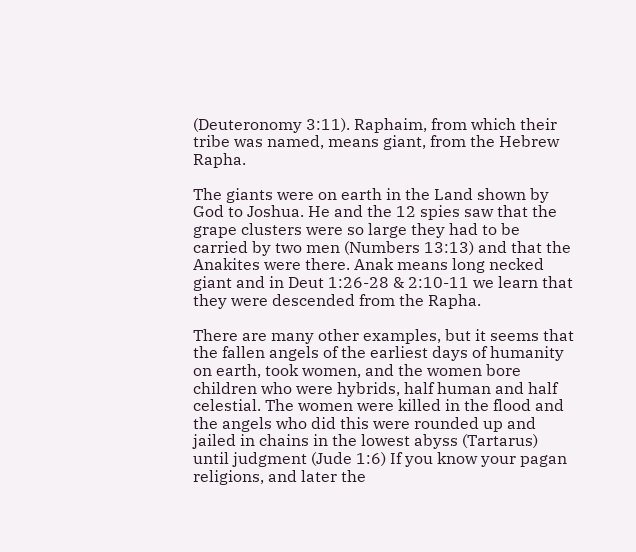(Deuteronomy 3:11). Raphaim, from which their tribe was named, means giant, from the Hebrew Rapha.

The giants were on earth in the Land shown by God to Joshua. He and the 12 spies saw that the grape clusters were so large they had to be carried by two men (Numbers 13:13) and that the Anakites were there. Anak means long necked giant and in Deut 1:26-28 & 2:10-11 we learn that they were descended from the Rapha.

There are many other examples, but it seems that the fallen angels of the earliest days of humanity on earth, took women, and the women bore children who were hybrids, half human and half celestial. The women were killed in the flood and the angels who did this were rounded up and jailed in chains in the lowest abyss (Tartarus) until judgment (Jude 1:6) If you know your pagan religions, and later the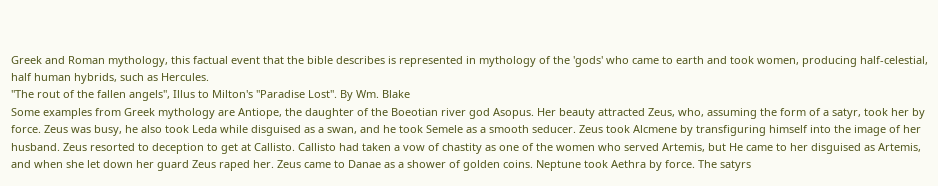Greek and Roman mythology, this factual event that the bible describes is represented in mythology of the 'gods' who came to earth and took women, producing half-celestial, half human hybrids, such as Hercules.
"The rout of the fallen angels", Illus to Milton's "Paradise Lost". By Wm. Blake
Some examples from Greek mythology are Antiope, the daughter of the Boeotian river god Asopus. Her beauty attracted Zeus, who, assuming the form of a satyr, took her by force. Zeus was busy, he also took Leda while disguised as a swan, and he took Semele as a smooth seducer. Zeus took Alcmene by transfiguring himself into the image of her husband. Zeus resorted to deception to get at Callisto. Callisto had taken a vow of chastity as one of the women who served Artemis, but He came to her disguised as Artemis, and when she let down her guard Zeus raped her. Zeus came to Danae as a shower of golden coins. Neptune took Aethra by force. The satyrs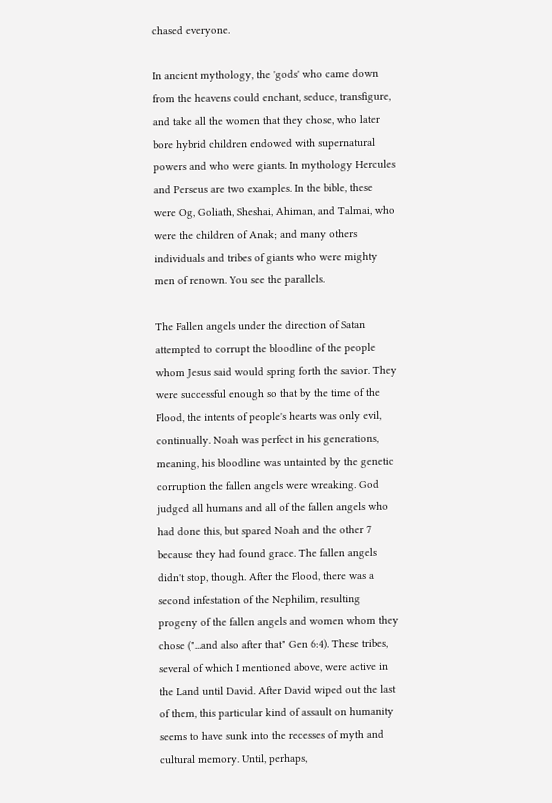chased everyone.

In ancient mythology, the 'gods' who came down from the heavens could enchant, seduce, transfigure, and take all the women that they chose, who later bore hybrid children endowed with supernatural powers and who were giants. In mythology Hercules and Perseus are two examples. In the bible, these were Og, Goliath, Sheshai, Ahiman, and Talmai, who were the children of Anak; and many others individuals and tribes of giants who were mighty men of renown. You see the parallels.

The Fallen angels under the direction of Satan attempted to corrupt the bloodline of the people whom Jesus said would spring forth the savior. They were successful enough so that by the time of the Flood, the intents of people's hearts was only evil, continually. Noah was perfect in his generations, meaning, his bloodline was untainted by the genetic corruption the fallen angels were wreaking. God judged all humans and all of the fallen angels who had done this, but spared Noah and the other 7 because they had found grace. The fallen angels didn't stop, though. After the Flood, there was a second infestation of the Nephilim, resulting progeny of the fallen angels and women whom they chose ("...and also after that" Gen 6:4). These tribes, several of which I mentioned above, were active in the Land until David. After David wiped out the last of them, this particular kind of assault on humanity seems to have sunk into the recesses of myth and cultural memory. Until, perhaps,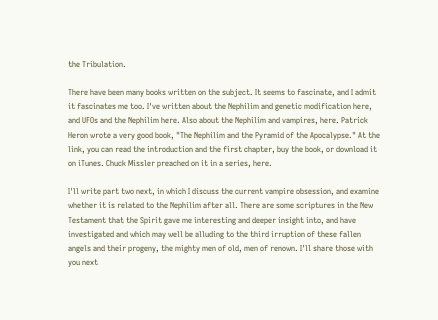the Tribulation.

There have been many books written on the subject. It seems to fascinate, and I admit it fascinates me too. I've written about the Nephilim and genetic modification here, and UFOs and the Nephilim here. Also about the Nephilim and vampires, here. Patrick Heron wrote a very good book, "The Nephilim and the Pyramid of the Apocalypse." At the link, you can read the introduction and the first chapter, buy the book, or download it on iTunes. Chuck Missler preached on it in a series, here.

I'll write part two next, in which I discuss the current vampire obsession, and examine whether it is related to the Nephilim after all. There are some scriptures in the New Testament that the Spirit gave me interesting and deeper insight into, and have investigated and which may well be alluding to the third irruption of these fallen angels and their progeny, the mighty men of old, men of renown. I'll share those with you next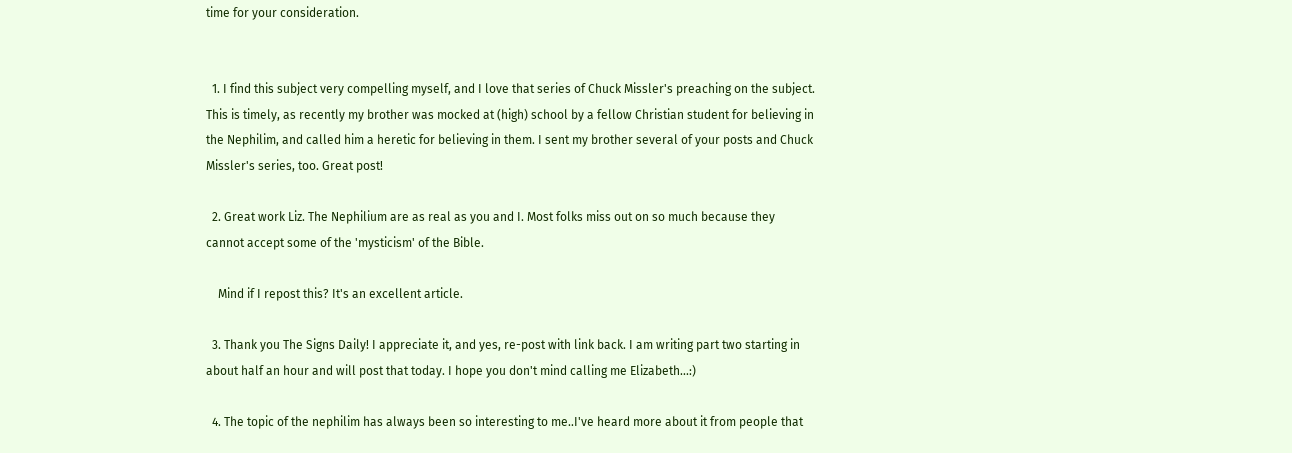time for your consideration.


  1. I find this subject very compelling myself, and I love that series of Chuck Missler's preaching on the subject. This is timely, as recently my brother was mocked at (high) school by a fellow Christian student for believing in the Nephilim, and called him a heretic for believing in them. I sent my brother several of your posts and Chuck Missler's series, too. Great post!

  2. Great work Liz. The Nephilium are as real as you and I. Most folks miss out on so much because they cannot accept some of the 'mysticism' of the Bible.

    Mind if I repost this? It's an excellent article.

  3. Thank you The Signs Daily! I appreciate it, and yes, re-post with link back. I am writing part two starting in about half an hour and will post that today. I hope you don't mind calling me Elizabeth...:)

  4. The topic of the nephilim has always been so interesting to me..I've heard more about it from people that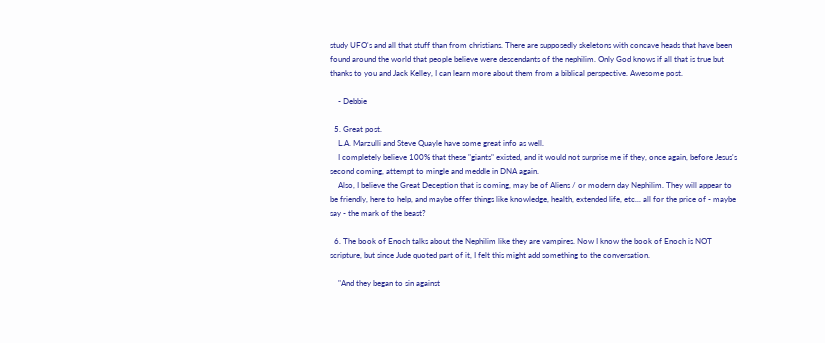study UFO's and all that stuff than from christians. There are supposedly skeletons with concave heads that have been found around the world that people believe were descendants of the nephilim. Only God knows if all that is true but thanks to you and Jack Kelley, I can learn more about them from a biblical perspective. Awesome post.

    - Debbie

  5. Great post.
    L.A. Marzulli and Steve Quayle have some great info as well.
    I completely believe 100% that these "giants" existed, and it would not surprise me if they, once again, before Jesus's second coming, attempt to mingle and meddle in DNA again.
    Also, I believe the Great Deception that is coming, may be of Aliens / or modern day Nephilim. They will appear to be friendly, here to help, and maybe offer things like knowledge, health, extended life, etc... all for the price of - maybe say - the mark of the beast?

  6. The book of Enoch talks about the Nephilim like they are vampires. Now I know the book of Enoch is NOT scripture, but since Jude quoted part of it, I felt this might add something to the conversation.

    "And they began to sin against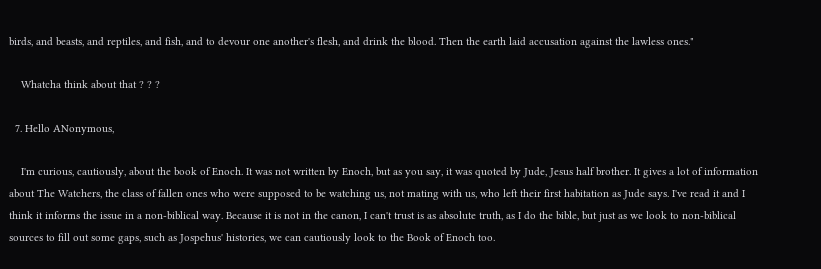birds, and beasts, and reptiles, and fish, and to devour one another's flesh, and drink the blood. Then the earth laid accusation against the lawless ones."

    Whatcha think about that ? ? ?

  7. Hello ANonymous,

    I'm curious, cautiously, about the book of Enoch. It was not written by Enoch, but as you say, it was quoted by Jude, Jesus half brother. It gives a lot of information about The Watchers, the class of fallen ones who were supposed to be watching us, not mating with us, who left their first habitation as Jude says. I've read it and I think it informs the issue in a non-biblical way. Because it is not in the canon, I can't trust is as absolute truth, as I do the bible, but just as we look to non-biblical sources to fill out some gaps, such as Jospehus' histories, we can cautiously look to the Book of Enoch too.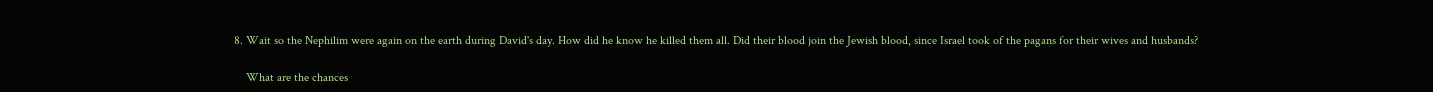8. Wait so the Nephilim were again on the earth during David's day. How did he know he killed them all. Did their blood join the Jewish blood, since Israel took of the pagans for their wives and husbands?

    What are the chances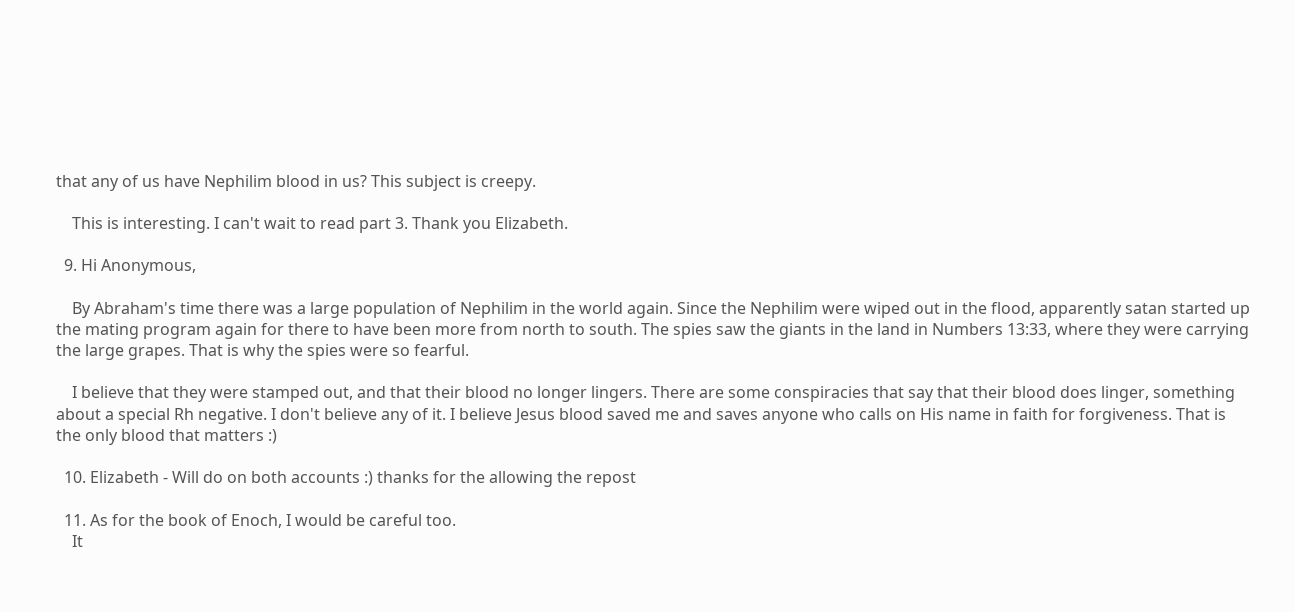that any of us have Nephilim blood in us? This subject is creepy.

    This is interesting. I can't wait to read part 3. Thank you Elizabeth.

  9. Hi Anonymous,

    By Abraham's time there was a large population of Nephilim in the world again. Since the Nephilim were wiped out in the flood, apparently satan started up the mating program again for there to have been more from north to south. The spies saw the giants in the land in Numbers 13:33, where they were carrying the large grapes. That is why the spies were so fearful.

    I believe that they were stamped out, and that their blood no longer lingers. There are some conspiracies that say that their blood does linger, something about a special Rh negative. I don't believe any of it. I believe Jesus blood saved me and saves anyone who calls on His name in faith for forgiveness. That is the only blood that matters :)

  10. Elizabeth - Will do on both accounts :) thanks for the allowing the repost

  11. As for the book of Enoch, I would be careful too.
    It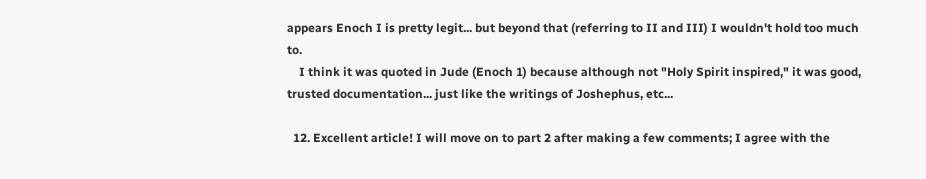appears Enoch I is pretty legit... but beyond that (referring to II and III) I wouldn't hold too much to.
    I think it was quoted in Jude (Enoch 1) because although not "Holy Spirit inspired," it was good, trusted documentation... just like the writings of Joshephus, etc...

  12. Excellent article! I will move on to part 2 after making a few comments; I agree with the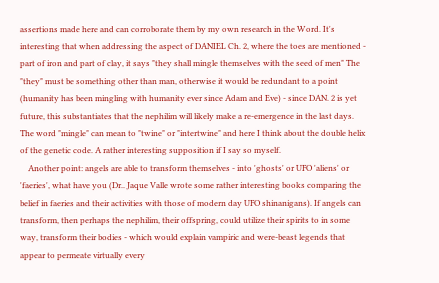assertions made here and can corroborate them by my own research in the Word. It's interesting that when addressing the aspect of DANIEL Ch. 2, where the toes are mentioned - part of iron and part of clay, it says "they shall mingle themselves with the seed of men" The "they" must be something other than man, otherwise it would be redundant to a point (humanity has been mingling with humanity ever since Adam and Eve) - since DAN. 2 is yet future, this substantiates that the nephilim will likely make a re-emergence in the last days. The word "mingle" can mean to "twine" or "intertwine" and here I think about the double helix of the genetic code. A rather interesting supposition if I say so myself.
    Another point: angels are able to transform themselves - into 'ghosts' or UFO 'aliens' or 'faeries', what have you (Dr.. Jaque Valle wrote some rather interesting books comparing the belief in faeries and their activities with those of modern day UFO shinanigans). If angels can transform, then perhaps the nephilim, their offspring, could utilize their spirits to in some way, transform their bodies - which would explain vampiric and were-beast legends that appear to permeate virtually every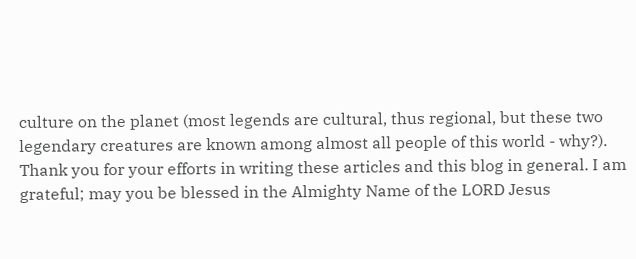culture on the planet (most legends are cultural, thus regional, but these two legendary creatures are known among almost all people of this world - why?). Thank you for your efforts in writing these articles and this blog in general. I am grateful; may you be blessed in the Almighty Name of the LORD Jesus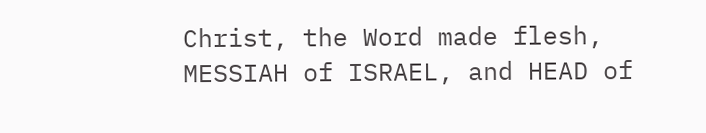Christ, the Word made flesh, MESSIAH of ISRAEL, and HEAD of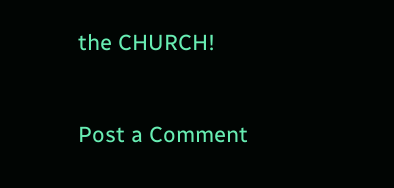the CHURCH!


Post a Comment